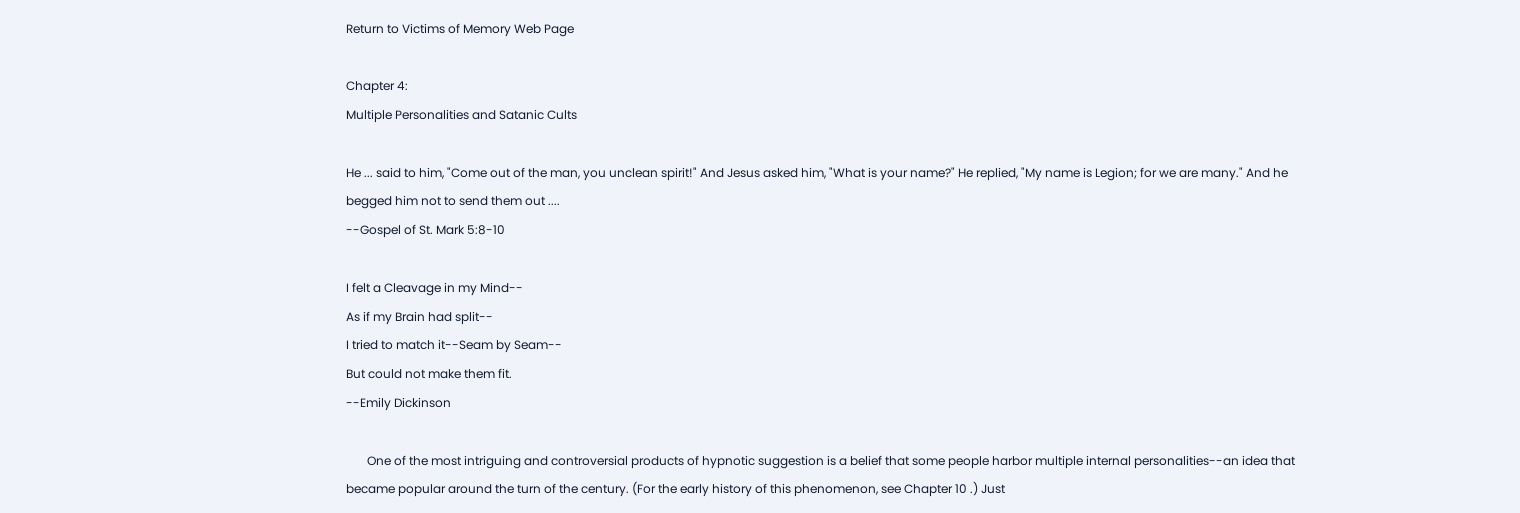Return to Victims of Memory Web Page

Chapter 4:
Multiple Personalities and Satanic Cults

He ... said to him, "Come out of the man, you unclean spirit!" And Jesus asked him, "What is your name?" He replied, "My name is Legion; for we are many." And he begged him not to send them out ....
--Gospel of St. Mark 5:8-10

I felt a Cleavage in my Mind--
As if my Brain had split--
I tried to match it--Seam by Seam--
But could not make them fit.
--Emily Dickinson

       One of the most intriguing and controversial products of hypnotic suggestion is a belief that some people harbor multiple internal personalities--an idea that became popular around the turn of the century. (For the early history of this phenomenon, see Chapter 10 .) Just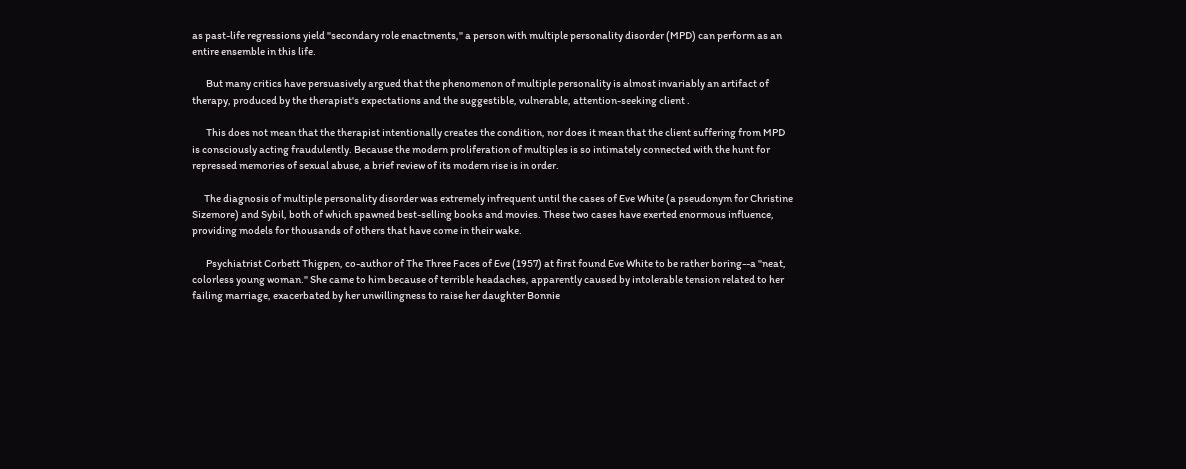as past-life regressions yield "secondary role enactments," a person with multiple personality disorder (MPD) can perform as an entire ensemble in this life.

       But many critics have persuasively argued that the phenomenon of multiple personality is almost invariably an artifact of therapy, produced by the therapist's expectations and the suggestible, vulnerable, attention-seeking client .

       This does not mean that the therapist intentionally creates the condition, nor does it mean that the client suffering from MPD is consciously acting fraudulently. Because the modern proliferation of multiples is so intimately connected with the hunt for repressed memories of sexual abuse, a brief review of its modern rise is in order.

      The diagnosis of multiple personality disorder was extremely infrequent until the cases of Eve White (a pseudonym for Christine Sizemore) and Sybil, both of which spawned best-selling books and movies. These two cases have exerted enormous influence, providing models for thousands of others that have come in their wake.

       Psychiatrist Corbett Thigpen, co-author of The Three Faces of Eve (1957) at first found Eve White to be rather boring--a "neat, colorless young woman." She came to him because of terrible headaches, apparently caused by intolerable tension related to her failing marriage, exacerbated by her unwillingness to raise her daughter Bonnie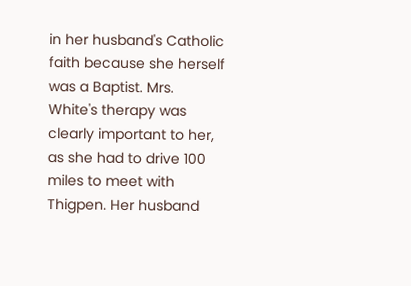in her husband's Catholic faith because she herself was a Baptist. Mrs. White's therapy was clearly important to her, as she had to drive 100 miles to meet with Thigpen. Her husband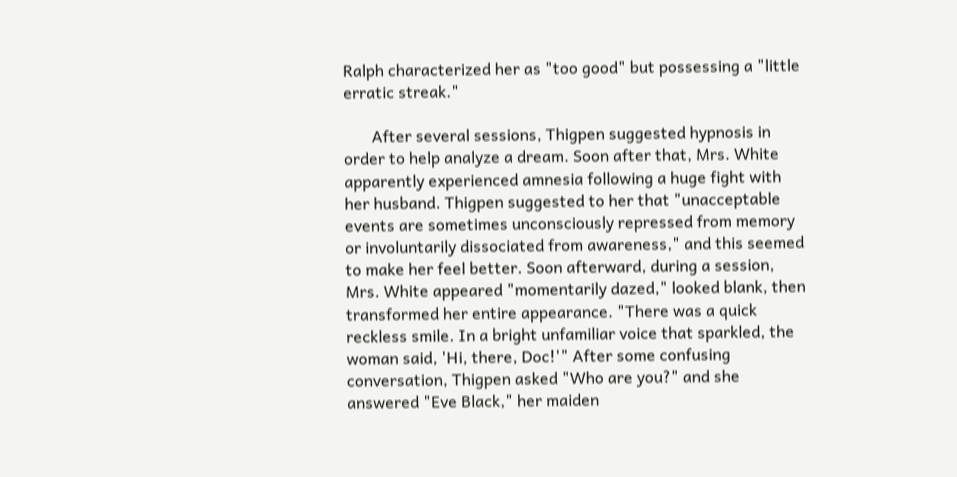Ralph characterized her as "too good" but possessing a "little erratic streak."

       After several sessions, Thigpen suggested hypnosis in order to help analyze a dream. Soon after that, Mrs. White apparently experienced amnesia following a huge fight with her husband. Thigpen suggested to her that "unacceptable events are sometimes unconsciously repressed from memory or involuntarily dissociated from awareness," and this seemed to make her feel better. Soon afterward, during a session, Mrs. White appeared "momentarily dazed," looked blank, then transformed her entire appearance. "There was a quick reckless smile. In a bright unfamiliar voice that sparkled, the woman said, 'Hi, there, Doc!'" After some confusing conversation, Thigpen asked "Who are you?" and she answered "Eve Black," her maiden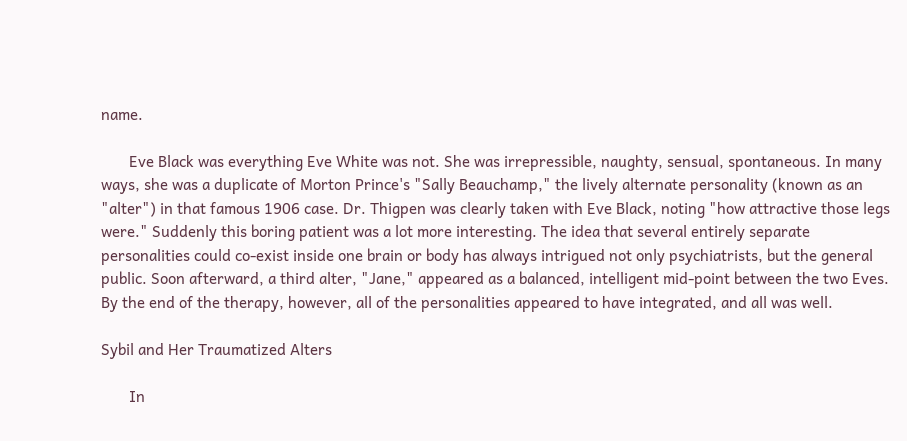name.

       Eve Black was everything Eve White was not. She was irrepressible, naughty, sensual, spontaneous. In many ways, she was a duplicate of Morton Prince's "Sally Beauchamp," the lively alternate personality (known as an "alter") in that famous 1906 case. Dr. Thigpen was clearly taken with Eve Black, noting "how attractive those legs were." Suddenly this boring patient was a lot more interesting. The idea that several entirely separate personalities could co-exist inside one brain or body has always intrigued not only psychiatrists, but the general public. Soon afterward, a third alter, "Jane," appeared as a balanced, intelligent mid-point between the two Eves. By the end of the therapy, however, all of the personalities appeared to have integrated, and all was well.

Sybil and Her Traumatized Alters

       In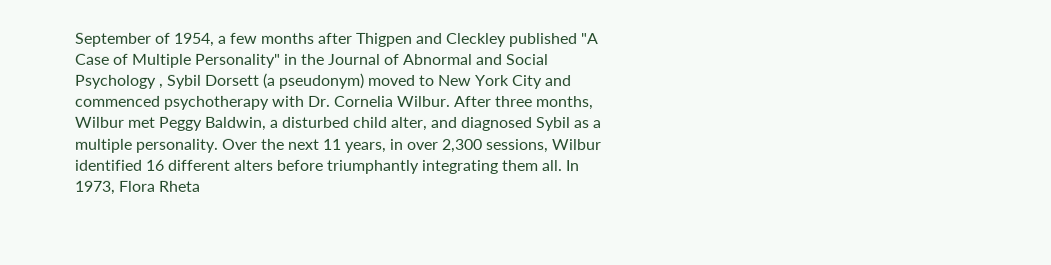September of 1954, a few months after Thigpen and Cleckley published "A Case of Multiple Personality" in the Journal of Abnormal and Social Psychology , Sybil Dorsett (a pseudonym) moved to New York City and commenced psychotherapy with Dr. Cornelia Wilbur. After three months, Wilbur met Peggy Baldwin, a disturbed child alter, and diagnosed Sybil as a multiple personality. Over the next 11 years, in over 2,300 sessions, Wilbur identified 16 different alters before triumphantly integrating them all. In 1973, Flora Rheta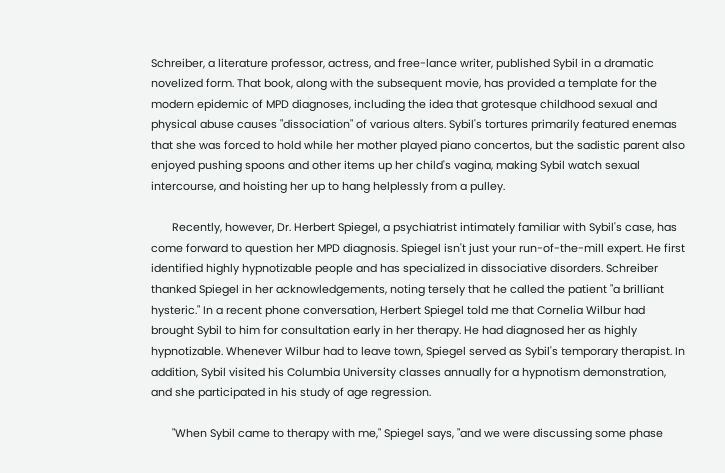Schreiber, a literature professor, actress, and free-lance writer, published Sybil in a dramatic novelized form. That book, along with the subsequent movie, has provided a template for the modern epidemic of MPD diagnoses, including the idea that grotesque childhood sexual and physical abuse causes "dissociation" of various alters. Sybil's tortures primarily featured enemas that she was forced to hold while her mother played piano concertos, but the sadistic parent also enjoyed pushing spoons and other items up her child's vagina, making Sybil watch sexual intercourse, and hoisting her up to hang helplessly from a pulley.

       Recently, however, Dr. Herbert Spiegel, a psychiatrist intimately familiar with Sybil's case, has come forward to question her MPD diagnosis. Spiegel isn't just your run-of-the-mill expert. He first identified highly hypnotizable people and has specialized in dissociative disorders. Schreiber thanked Spiegel in her acknowledgements, noting tersely that he called the patient "a brilliant hysteric." In a recent phone conversation, Herbert Spiegel told me that Cornelia Wilbur had brought Sybil to him for consultation early in her therapy. He had diagnosed her as highly hypnotizable. Whenever Wilbur had to leave town, Spiegel served as Sybil's temporary therapist. In addition, Sybil visited his Columbia University classes annually for a hypnotism demonstration, and she participated in his study of age regression.

       "When Sybil came to therapy with me," Spiegel says, "and we were discussing some phase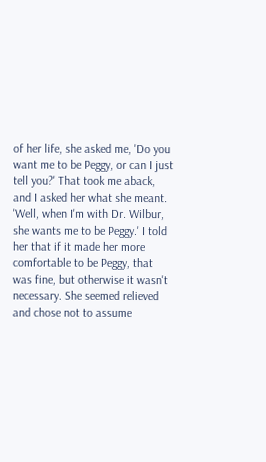of her life, she asked me, 'Do you want me to be Peggy, or can I just tell you?' That took me aback, and I asked her what she meant. 'Well, when I'm with Dr. Wilbur, she wants me to be Peggy.' I told her that if it made her more comfortable to be Peggy, that was fine, but otherwise it wasn't necessary. She seemed relieved and chose not to assume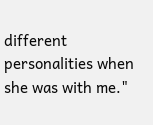different personalities when she was with me."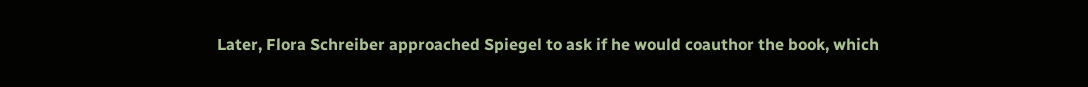Later, Flora Schreiber approached Spiegel to ask if he would coauthor the book, which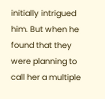initially intrigued him. But when he found that they were planning to call her a multiple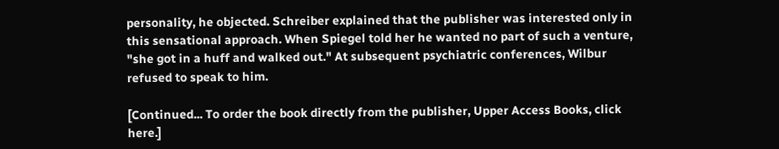personality, he objected. Schreiber explained that the publisher was interested only in this sensational approach. When Spiegel told her he wanted no part of such a venture, "she got in a huff and walked out." At subsequent psychiatric conferences, Wilbur refused to speak to him.

[Continued... To order the book directly from the publisher, Upper Access Books, click here.]